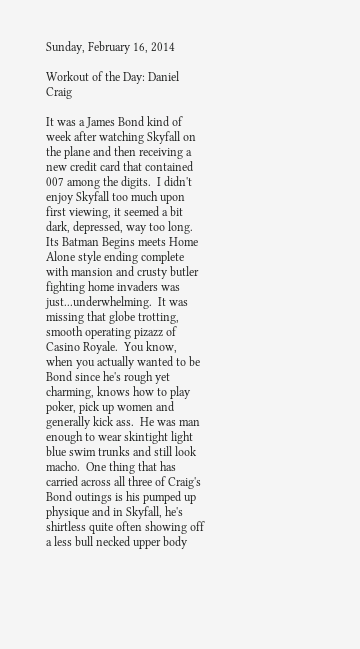Sunday, February 16, 2014

Workout of the Day: Daniel Craig

It was a James Bond kind of week after watching Skyfall on the plane and then receiving a new credit card that contained 007 among the digits.  I didn't enjoy Skyfall too much upon first viewing, it seemed a bit dark, depressed, way too long.  Its Batman Begins meets Home Alone style ending complete with mansion and crusty butler fighting home invaders was just...underwhelming.  It was missing that globe trotting, smooth operating pizazz of Casino Royale.  You know, when you actually wanted to be Bond since he's rough yet charming, knows how to play poker, pick up women and generally kick ass.  He was man enough to wear skintight light blue swim trunks and still look macho.  One thing that has carried across all three of Craig's Bond outings is his pumped up physique and in Skyfall, he's shirtless quite often showing off a less bull necked upper body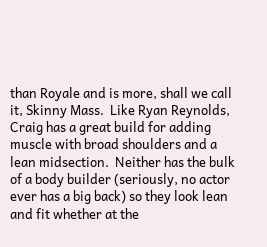than Royale and is more, shall we call it, Skinny Mass.  Like Ryan Reynolds, Craig has a great build for adding muscle with broad shoulders and a lean midsection.  Neither has the bulk of a body builder (seriously, no actor ever has a big back) so they look lean and fit whether at the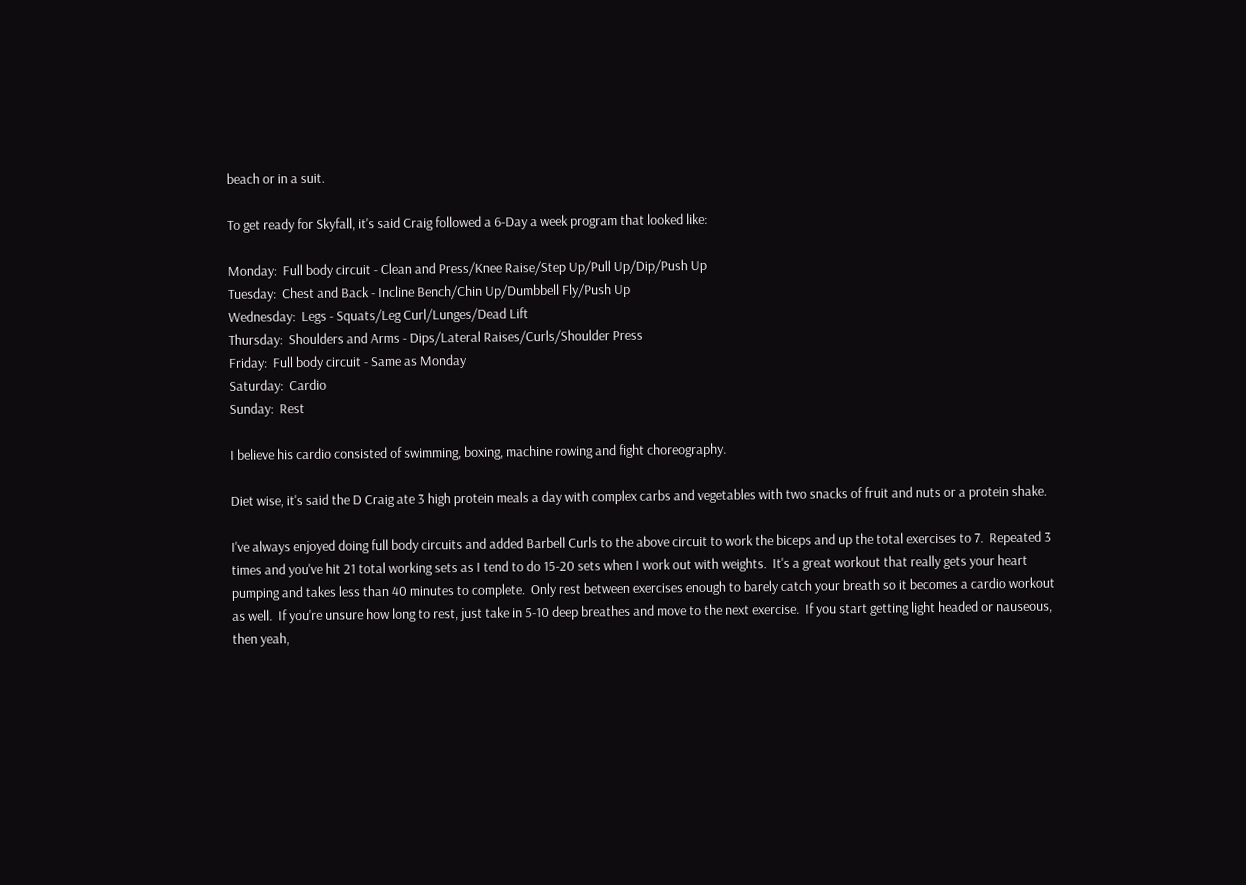beach or in a suit.

To get ready for Skyfall, it's said Craig followed a 6-Day a week program that looked like:

Monday:  Full body circuit - Clean and Press/Knee Raise/Step Up/Pull Up/Dip/Push Up
Tuesday:  Chest and Back - Incline Bench/Chin Up/Dumbbell Fly/Push Up
Wednesday:  Legs - Squats/Leg Curl/Lunges/Dead Lift
Thursday:  Shoulders and Arms - Dips/Lateral Raises/Curls/Shoulder Press
Friday:  Full body circuit - Same as Monday
Saturday:  Cardio
Sunday:  Rest

I believe his cardio consisted of swimming, boxing, machine rowing and fight choreography.

Diet wise, it's said the D Craig ate 3 high protein meals a day with complex carbs and vegetables with two snacks of fruit and nuts or a protein shake.

I've always enjoyed doing full body circuits and added Barbell Curls to the above circuit to work the biceps and up the total exercises to 7.  Repeated 3 times and you've hit 21 total working sets as I tend to do 15-20 sets when I work out with weights.  It's a great workout that really gets your heart pumping and takes less than 40 minutes to complete.  Only rest between exercises enough to barely catch your breath so it becomes a cardio workout as well.  If you're unsure how long to rest, just take in 5-10 deep breathes and move to the next exercise.  If you start getting light headed or nauseous, then yeah,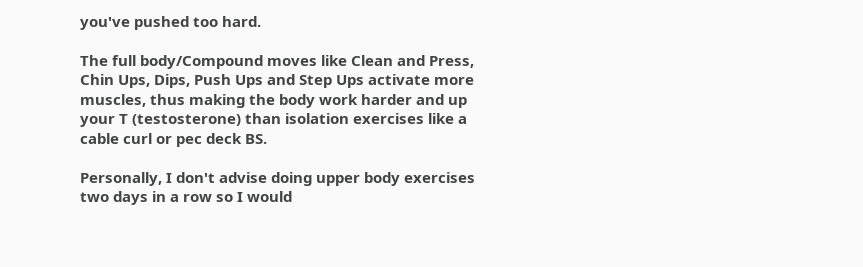you've pushed too hard.

The full body/Compound moves like Clean and Press, Chin Ups, Dips, Push Ups and Step Ups activate more muscles, thus making the body work harder and up your T (testosterone) than isolation exercises like a cable curl or pec deck BS.

Personally, I don't advise doing upper body exercises two days in a row so I would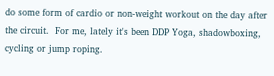do some form of cardio or non-weight workout on the day after the circuit.  For me, lately it's been DDP Yoga, shadowboxing, cycling or jump roping.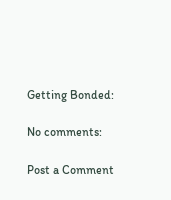Getting Bonded:

No comments:

Post a Comment